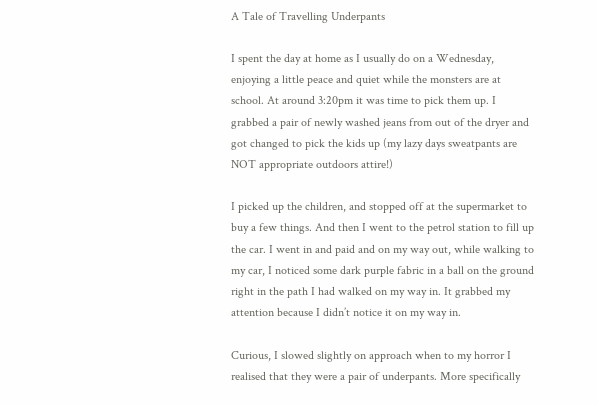A Tale of Travelling Underpants

I spent the day at home as I usually do on a Wednesday, enjoying a little peace and quiet while the monsters are at school. At around 3:20pm it was time to pick them up. I grabbed a pair of newly washed jeans from out of the dryer and got changed to pick the kids up (my lazy days sweatpants are NOT appropriate outdoors attire!)

I picked up the children, and stopped off at the supermarket to buy a few things. And then I went to the petrol station to fill up the car. I went in and paid and on my way out, while walking to my car, I noticed some dark purple fabric in a ball on the ground right in the path I had walked on my way in. It grabbed my attention because I didn’t notice it on my way in.

Curious, I slowed slightly on approach when to my horror I realised that they were a pair of underpants. More specifically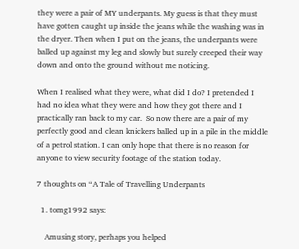they were a pair of MY underpants. My guess is that they must have gotten caught up inside the jeans while the washing was in the dryer. Then when I put on the jeans, the underpants were balled up against my leg and slowly but surely creeped their way down and onto the ground without me noticing.

When I realised what they were, what did I do? I pretended I had no idea what they were and how they got there and I practically ran back to my car.  So now there are a pair of my perfectly good and clean knickers balled up in a pile in the middle of a petrol station. I can only hope that there is no reason for anyone to view security footage of the station today.

7 thoughts on “A Tale of Travelling Underpants

  1. tomg1992 says:

    Amusing story, perhaps you helped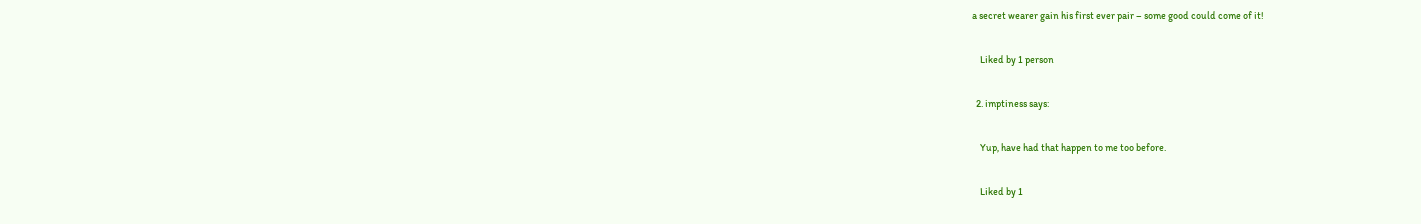a secret wearer gain his first ever pair – some good could come of it!

    Liked by 1 person

  2. imptiness says:

    Yup, have had that happen to me too before.

    Liked by 1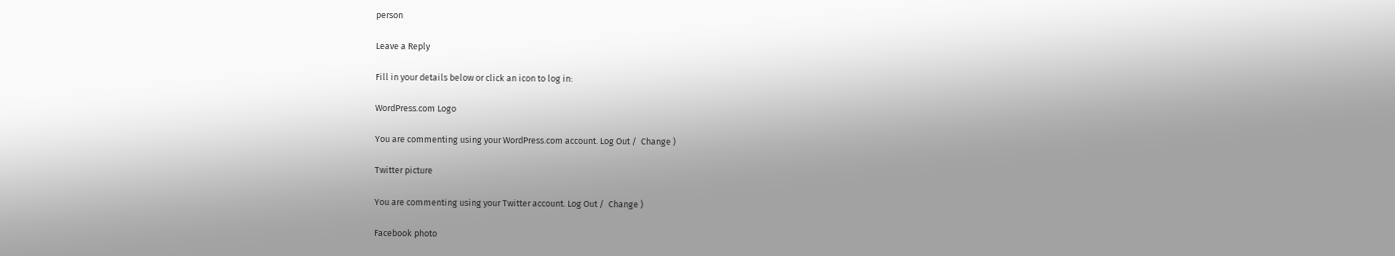person

Leave a Reply

Fill in your details below or click an icon to log in:

WordPress.com Logo

You are commenting using your WordPress.com account. Log Out /  Change )

Twitter picture

You are commenting using your Twitter account. Log Out /  Change )

Facebook photo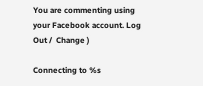You are commenting using your Facebook account. Log Out /  Change )

Connecting to %s